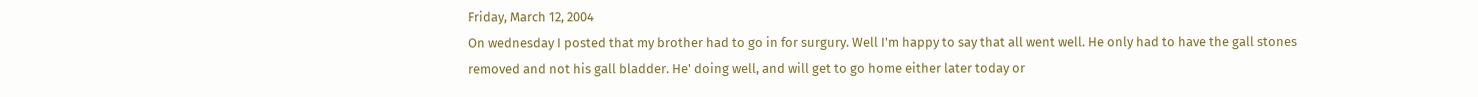Friday, March 12, 2004
On wednesday I posted that my brother had to go in for surgury. Well I'm happy to say that all went well. He only had to have the gall stones removed and not his gall bladder. He' doing well, and will get to go home either later today or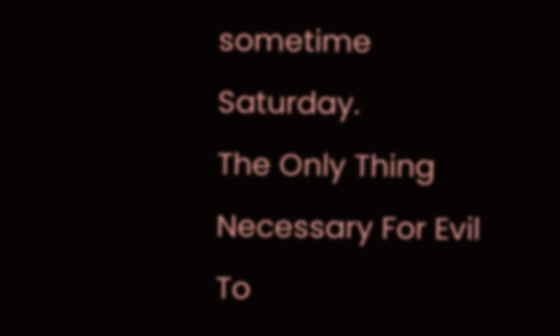sometime Saturday.
The Only Thing Necessary For Evil To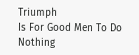Triumph
Is For Good Men To Do Nothing